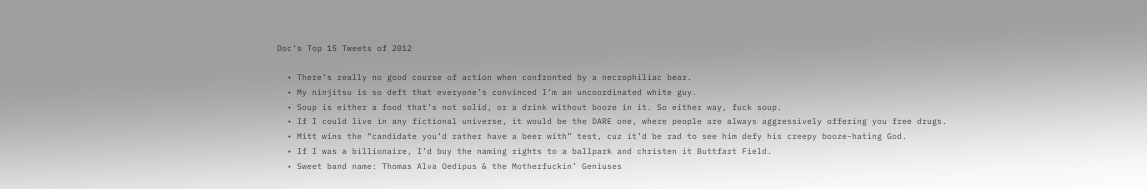Doc’s Top 15 Tweets of 2012

  • There’s really no good course of action when confronted by a necrophiliac bear.
  • My ninjitsu is so deft that everyone’s convinced I’m an uncoordinated white guy.
  • Soup is either a food that’s not solid, or a drink without booze in it. So either way, fuck soup.
  • If I could live in any fictional universe, it would be the DARE one, where people are always aggressively offering you free drugs.
  • Mitt wins the “candidate you’d rather have a beer with” test, cuz it’d be rad to see him defy his creepy booze-hating God.
  • If I was a billionaire, I’d buy the naming rights to a ballpark and christen it Buttfart Field.
  • Sweet band name: Thomas Alva Oedipus & the Motherfuckin’ Geniuses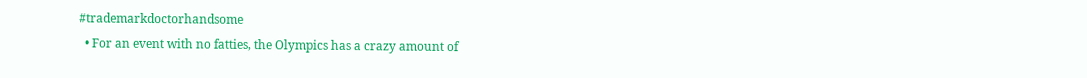#trademarkdoctorhandsome
  • For an event with no fatties, the Olympics has a crazy amount of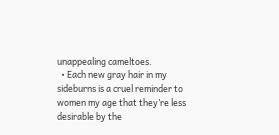unappealing cameltoes.
  • Each new gray hair in my sideburns is a cruel reminder to women my age that they’re less desirable by the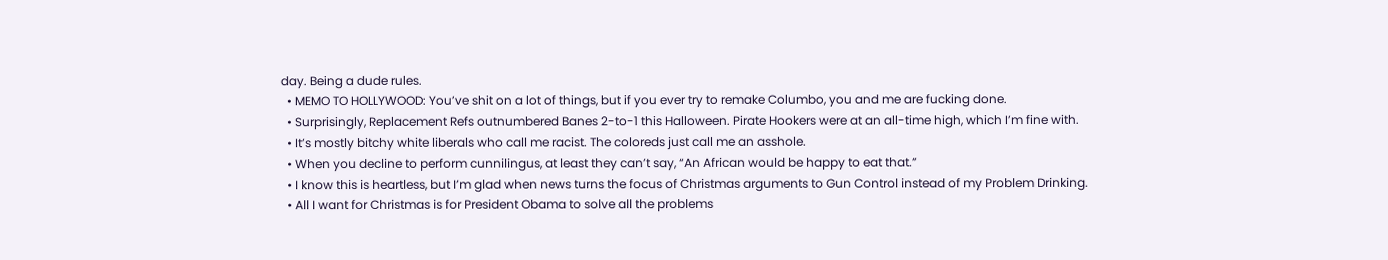day. Being a dude rules.
  • MEMO TO HOLLYWOOD: You’ve shit on a lot of things, but if you ever try to remake Columbo, you and me are fucking done.
  • Surprisingly, Replacement Refs outnumbered Banes 2-to-1 this Halloween. Pirate Hookers were at an all-time high, which I’m fine with.
  • It’s mostly bitchy white liberals who call me racist. The coloreds just call me an asshole.
  • When you decline to perform cunnilingus, at least they can’t say, “An African would be happy to eat that.”
  • I know this is heartless, but I’m glad when news turns the focus of Christmas arguments to Gun Control instead of my Problem Drinking.
  • All I want for Christmas is for President Obama to solve all the problems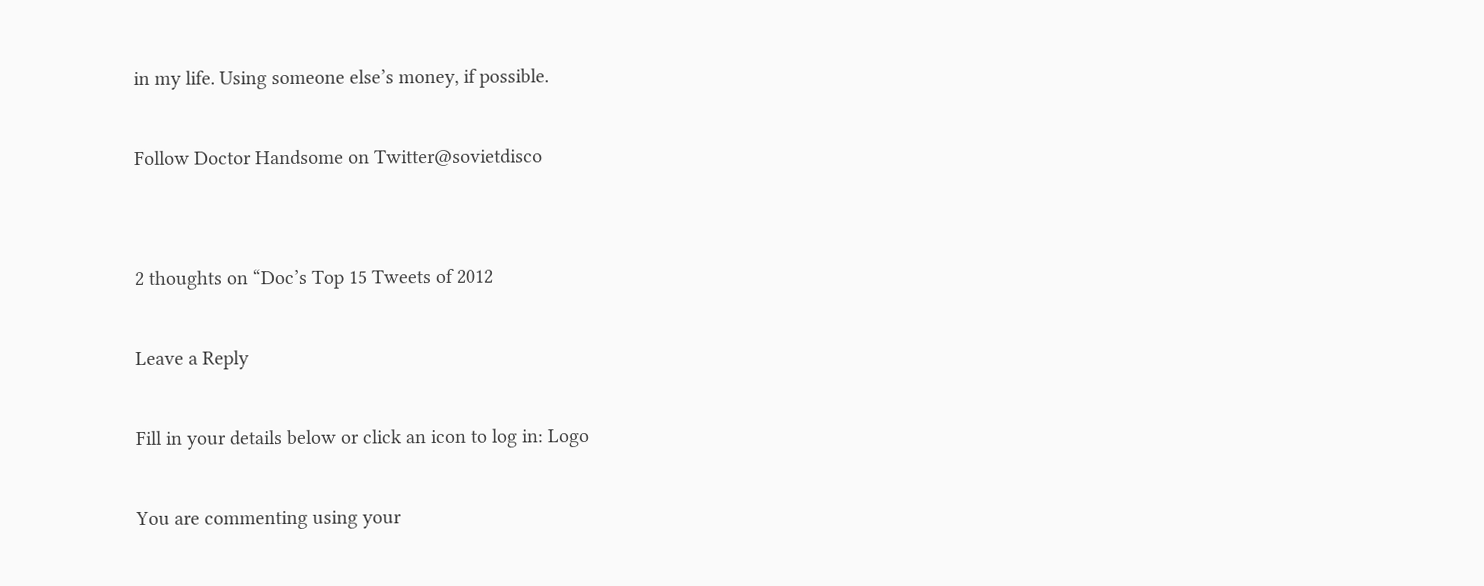in my life. Using someone else’s money, if possible.

Follow Doctor Handsome on Twitter@sovietdisco


2 thoughts on “Doc’s Top 15 Tweets of 2012

Leave a Reply

Fill in your details below or click an icon to log in: Logo

You are commenting using your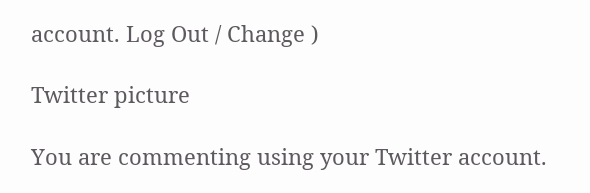account. Log Out / Change )

Twitter picture

You are commenting using your Twitter account.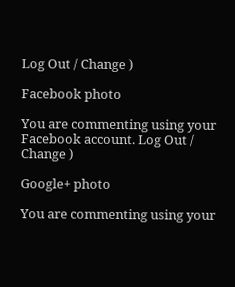Log Out / Change )

Facebook photo

You are commenting using your Facebook account. Log Out / Change )

Google+ photo

You are commenting using your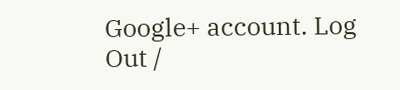Google+ account. Log Out /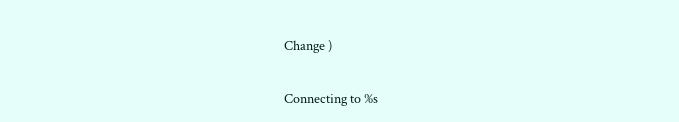Change )

Connecting to %s